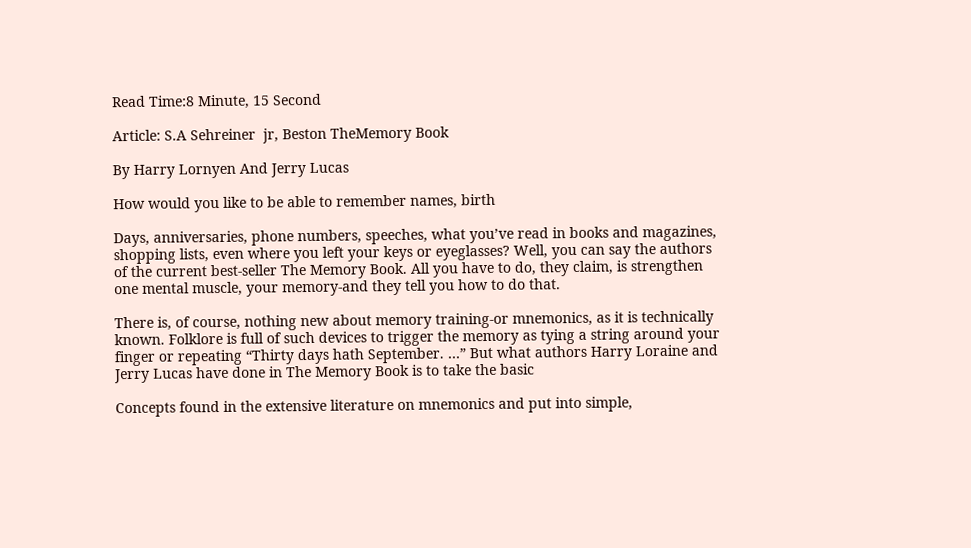Read Time:8 Minute, 15 Second

Article: S.A Sehreiner  jr, Beston TheMemory Book

By Harry Lornyen And Jerry Lucas

How would you like to be able to remember names, birth

Days, anniversaries, phone numbers, speeches, what you’ve read in books and magazines, shopping lists, even where you left your keys or eyeglasses? Well, you can say the authors of the current best-seller The Memory Book. All you have to do, they claim, is strengthen one mental muscle, your memory-and they tell you how to do that.

There is, of course, nothing new about memory training-or mnemonics, as it is technically known. Folklore is full of such devices to trigger the memory as tying a string around your finger or repeating “Thirty days hath September. …” But what authors Harry Loraine and Jerry Lucas have done in The Memory Book is to take the basic

Concepts found in the extensive literature on mnemonics and put into simple,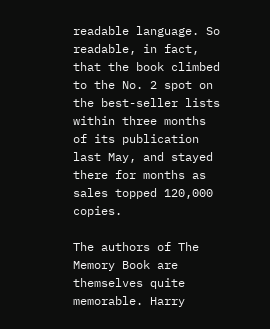readable language. So readable, in fact, that the book climbed to the No. 2 spot on the best-seller lists within three months of its publication last May, and stayed there for months as sales topped 120,000 copies.

The authors of The Memory Book are themselves quite memorable. Harry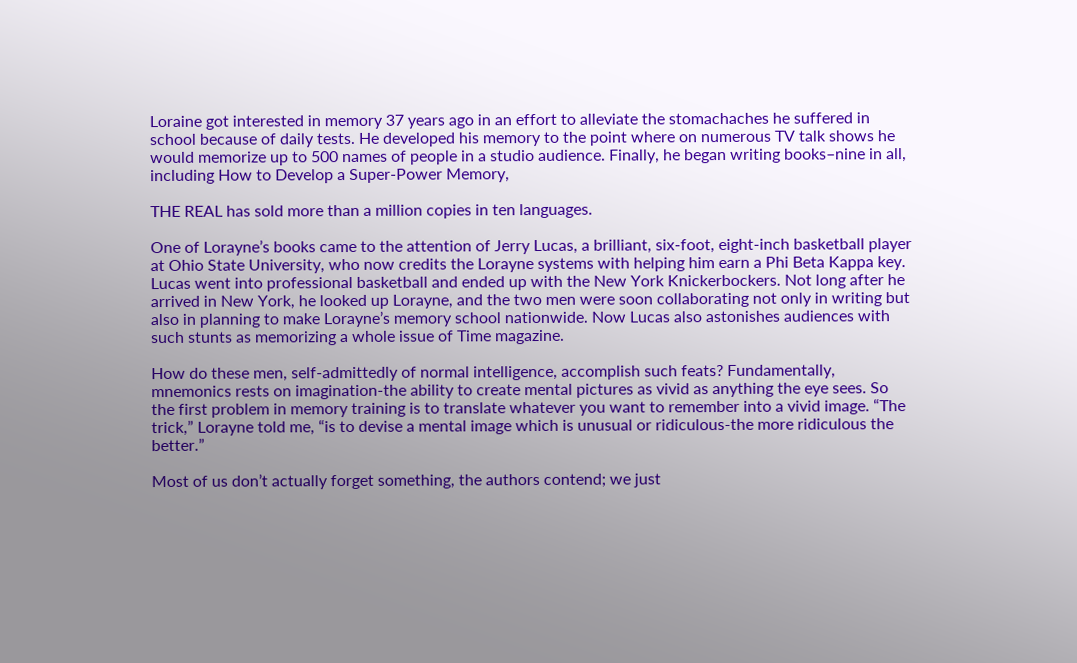Loraine got interested in memory 37 years ago in an effort to alleviate the stomachaches he suffered in school because of daily tests. He developed his memory to the point where on numerous TV talk shows he would memorize up to 500 names of people in a studio audience. Finally, he began writing books–nine in all, including How to Develop a Super-Power Memory,

THE REAL has sold more than a million copies in ten languages.

One of Lorayne’s books came to the attention of Jerry Lucas, a brilliant, six-foot, eight-inch basketball player at Ohio State University, who now credits the Lorayne systems with helping him earn a Phi Beta Kappa key. Lucas went into professional basketball and ended up with the New York Knickerbockers. Not long after he arrived in New York, he looked up Lorayne, and the two men were soon collaborating not only in writing but also in planning to make Lorayne’s memory school nationwide. Now Lucas also astonishes audiences with such stunts as memorizing a whole issue of Time magazine.

How do these men, self-admittedly of normal intelligence, accomplish such feats? Fundamentally, mnemonics rests on imagination-the ability to create mental pictures as vivid as anything the eye sees. So the first problem in memory training is to translate whatever you want to remember into a vivid image. “The trick,” Lorayne told me, “is to devise a mental image which is unusual or ridiculous-the more ridiculous the better.”

Most of us don’t actually forget something, the authors contend; we just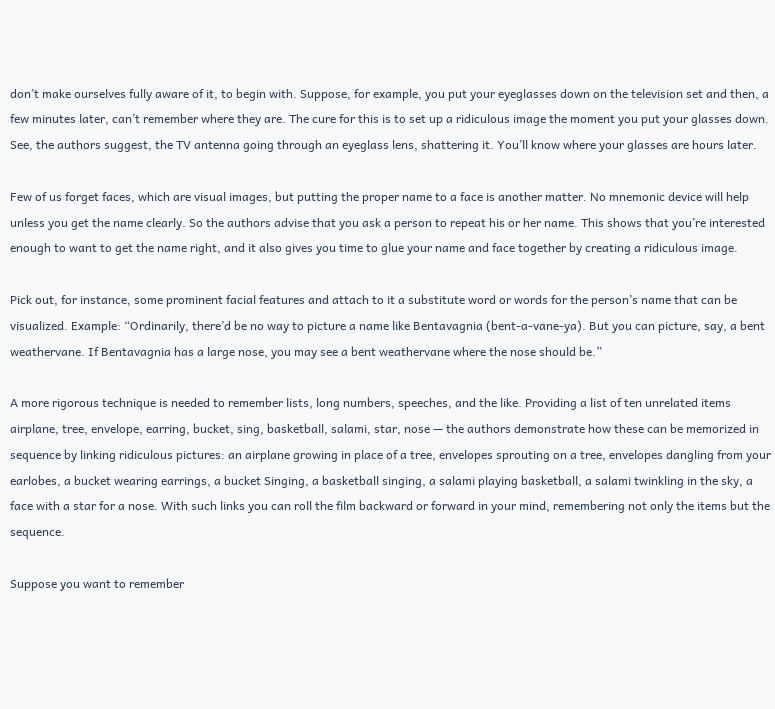don’t make ourselves fully aware of it, to begin with. Suppose, for example, you put your eyeglasses down on the television set and then, a few minutes later, can’t remember where they are. The cure for this is to set up a ridiculous image the moment you put your glasses down. See, the authors suggest, the TV antenna going through an eyeglass lens, shattering it. You’ll know where your glasses are hours later.

Few of us forget faces, which are visual images, but putting the proper name to a face is another matter. No mnemonic device will help unless you get the name clearly. So the authors advise that you ask a person to repeat his or her name. This shows that you’re interested enough to want to get the name right, and it also gives you time to glue your name and face together by creating a ridiculous image.

Pick out, for instance, some prominent facial features and attach to it a substitute word or words for the person’s name that can be visualized. Example: “Ordinarily, there’d be no way to picture a name like Bentavagnia (bent-a-vane-ya). But you can picture, say, a bent weathervane. If Bentavagnia has a large nose, you may see a bent weathervane where the nose should be.”

A more rigorous technique is needed to remember lists, long numbers, speeches, and the like. Providing a list of ten unrelated items airplane, tree, envelope, earring, bucket, sing, basketball, salami, star, nose — the authors demonstrate how these can be memorized in sequence by linking ridiculous pictures: an airplane growing in place of a tree, envelopes sprouting on a tree, envelopes dangling from your earlobes, a bucket wearing earrings, a bucket Singing, a basketball singing, a salami playing basketball, a salami twinkling in the sky, a face with a star for a nose. With such links you can roll the film backward or forward in your mind, remembering not only the items but the sequence.

Suppose you want to remember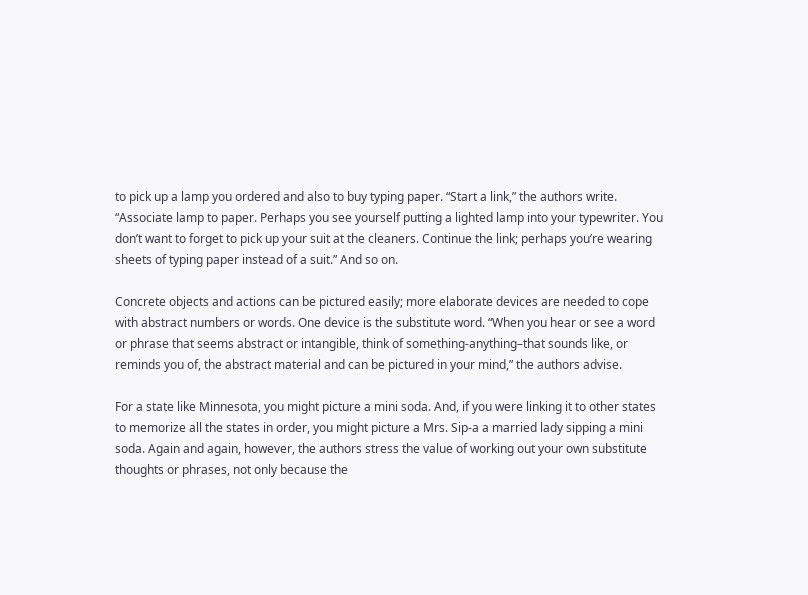to pick up a lamp you ordered and also to buy typing paper. “Start a link,” the authors write. “Associate lamp to paper. Perhaps you see yourself putting a lighted lamp into your typewriter. You don’t want to forget to pick up your suit at the cleaners. Continue the link; perhaps you’re wearing sheets of typing paper instead of a suit.” And so on.

Concrete objects and actions can be pictured easily; more elaborate devices are needed to cope with abstract numbers or words. One device is the substitute word. “When you hear or see a word or phrase that seems abstract or intangible, think of something-anything–that sounds like, or reminds you of, the abstract material and can be pictured in your mind,” the authors advise.

For a state like Minnesota, you might picture a mini soda. And, if you were linking it to other states to memorize all the states in order, you might picture a Mrs. Sip-a a married lady sipping a mini soda. Again and again, however, the authors stress the value of working out your own substitute thoughts or phrases, not only because the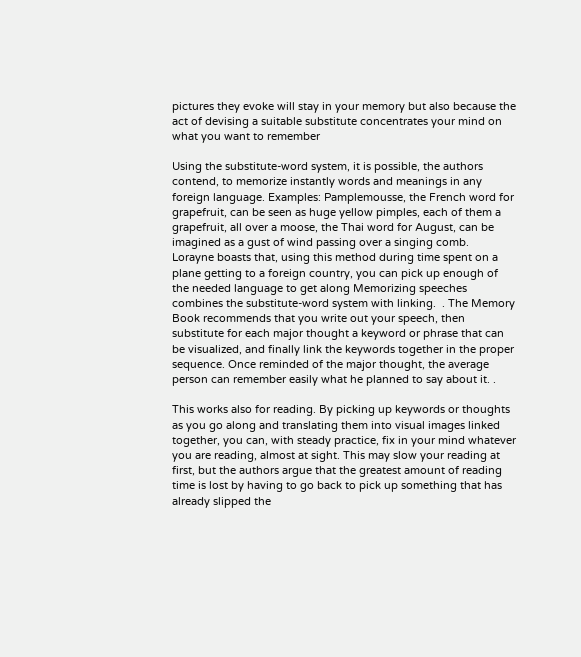pictures they evoke will stay in your memory but also because the act of devising a suitable substitute concentrates your mind on what you want to remember

Using the substitute-word system, it is possible, the authors contend, to memorize instantly words and meanings in any foreign language. Examples: Pamplemousse, the French word for grapefruit, can be seen as huge yellow pimples, each of them a grapefruit, all over a moose, the Thai word for August, can be imagined as a gust of wind passing over a singing comb.  Lorayne boasts that, using this method during time spent on a plane getting to a foreign country, you can pick up enough of the needed language to get along Memorizing speeches combines the substitute-word system with linking.  . The Memory Book recommends that you write out your speech, then substitute for each major thought a keyword or phrase that can be visualized, and finally link the keywords together in the proper sequence. Once reminded of the major thought, the average person can remember easily what he planned to say about it. .

This works also for reading. By picking up keywords or thoughts as you go along and translating them into visual images linked together, you can, with steady practice, fix in your mind whatever you are reading, almost at sight. This may slow your reading at first, but the authors argue that the greatest amount of reading time is lost by having to go back to pick up something that has already slipped the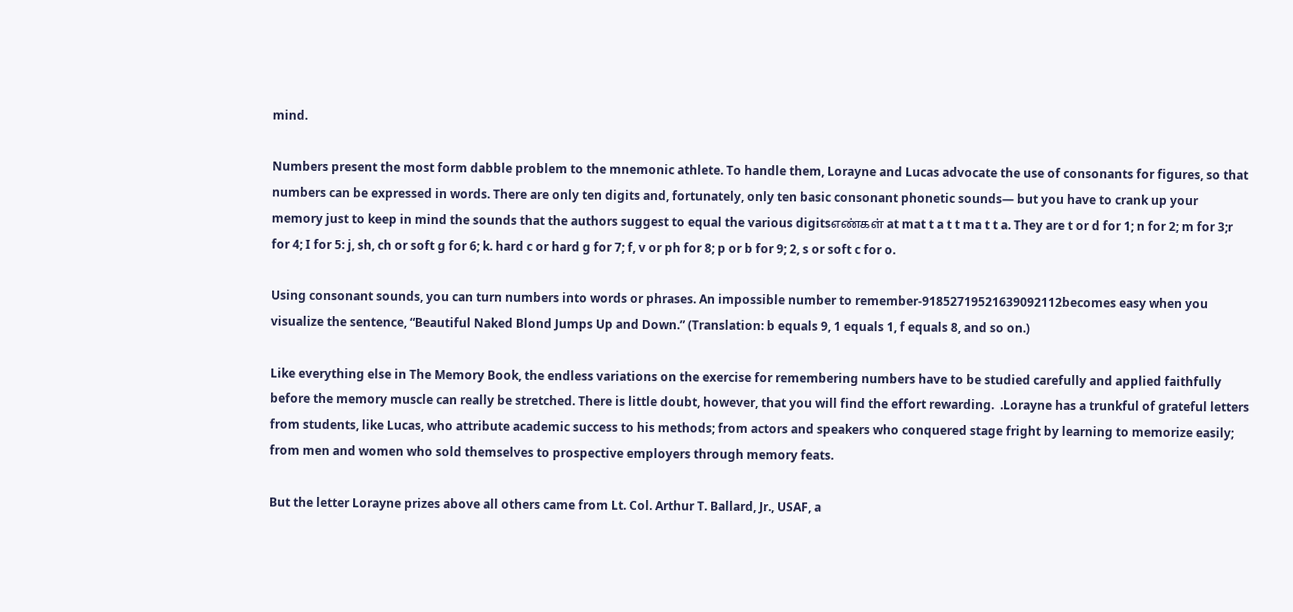mind.

Numbers present the most form dabble problem to the mnemonic athlete. To handle them, Lorayne and Lucas advocate the use of consonants for figures, so that numbers can be expressed in words. There are only ten digits and, fortunately, only ten basic consonant phonetic sounds— but you have to crank up your memory just to keep in mind the sounds that the authors suggest to equal the various digitsஎண்கள் at mat t a t t ma t t a. They are t or d for 1; n for 2; m for 3;r for 4; I for 5: j, sh, ch or soft g for 6; k. hard c or hard g for 7; f, v or ph for 8; p or b for 9; 2, s or soft c for o.

Using consonant sounds, you can turn numbers into words or phrases. An impossible number to remember-91852719521639092112becomes easy when you visualize the sentence, “Beautiful Naked Blond Jumps Up and Down.” (Translation: b equals 9, 1 equals 1, f equals 8, and so on.)

Like everything else in The Memory Book, the endless variations on the exercise for remembering numbers have to be studied carefully and applied faithfully before the memory muscle can really be stretched. There is little doubt, however, that you will find the effort rewarding.  .Lorayne has a trunkful of grateful letters from students, like Lucas, who attribute academic success to his methods; from actors and speakers who conquered stage fright by learning to memorize easily; from men and women who sold themselves to prospective employers through memory feats.

But the letter Lorayne prizes above all others came from Lt. Col. Arthur T. Ballard, Jr., USAF, a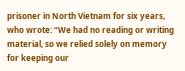prisoner in North Vietnam for six years, who wrote: “We had no reading or writing material, so we relied solely on memory for keeping our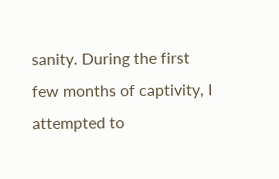sanity. During the first few months of captivity, I attempted to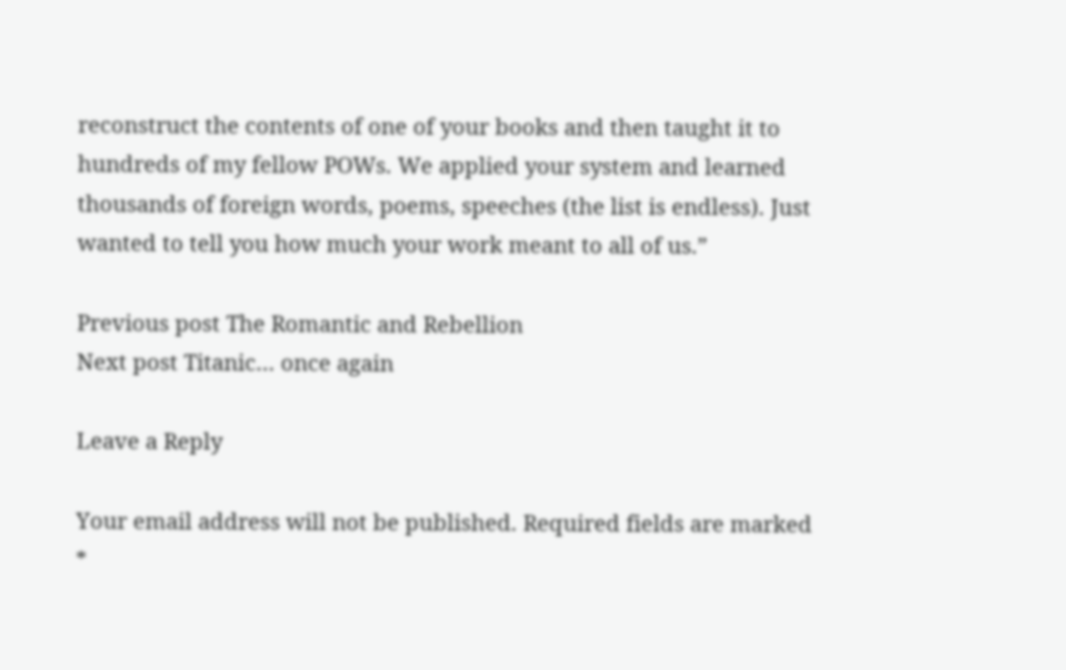reconstruct the contents of one of your books and then taught it to hundreds of my fellow POWs. We applied your system and learned thousands of foreign words, poems, speeches (the list is endless). Just wanted to tell you how much your work meant to all of us.”

Previous post The Romantic and Rebellion
Next post Titanic… once again

Leave a Reply

Your email address will not be published. Required fields are marked *